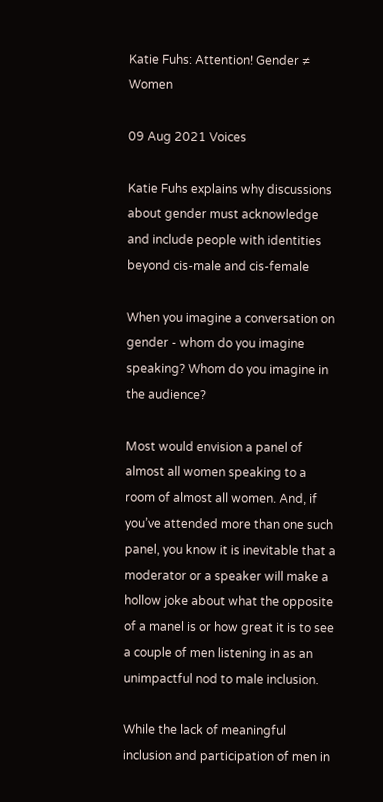Katie Fuhs: Attention! Gender ≠ Women

09 Aug 2021 Voices

Katie Fuhs explains why discussions about gender must acknowledge and include people with identities beyond cis-male and cis-female

When you imagine a conversation on gender - whom do you imagine speaking? Whom do you imagine in the audience?

Most would envision a panel of almost all women speaking to a room of almost all women. And, if you’ve attended more than one such panel, you know it is inevitable that a moderator or a speaker will make a hollow joke about what the opposite of a manel is or how great it is to see a couple of men listening in as an unimpactful nod to male inclusion.

While the lack of meaningful inclusion and participation of men in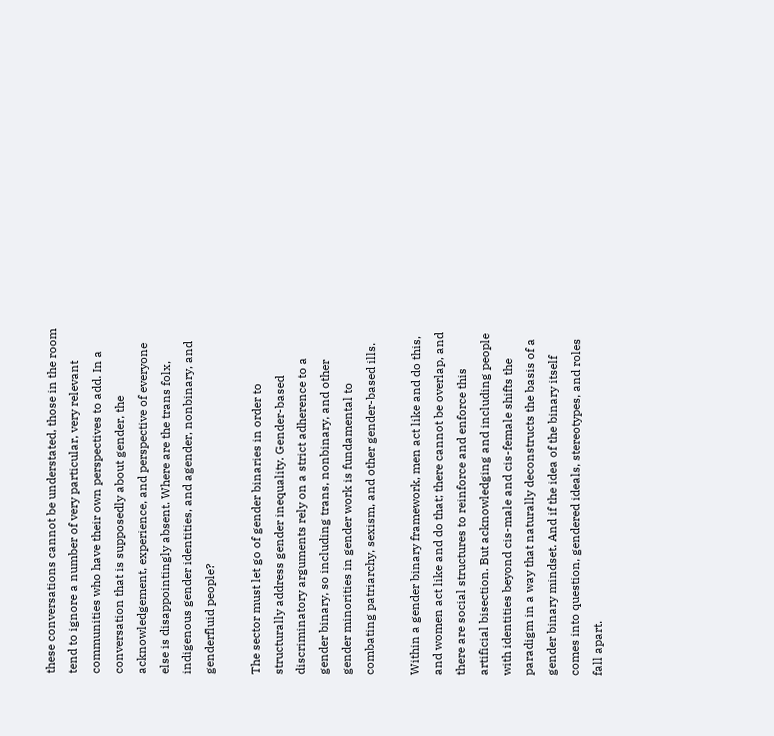these conversations cannot be understated, those in the room tend to ignore a number of very particular, very relevant communities who have their own perspectives to add. In a conversation that is supposedly about gender, the acknowledgement, experience, and perspective of everyone else is disappointingly absent. Where are the trans folx, indigenous gender identities, and agender, nonbinary, and genderfluid people?

The sector must let go of gender binaries in order to structurally address gender inequality. Gender-based discriminatory arguments rely on a strict adherence to a gender binary, so including trans, nonbinary, and other gender minorities in gender work is fundamental to combating patriarchy, sexism, and other gender-based ills.

Within a gender binary framework, men act like and do this, and women act like and do that; there cannot be overlap, and there are social structures to reinforce and enforce this artificial bisection. But acknowledging and including people with identities beyond cis-male and cis-female shifts the paradigm in a way that naturally deconstructs the basis of a gender binary mindset. And if the idea of the binary itself comes into question, gendered ideals, stereotypes, and roles fall apart.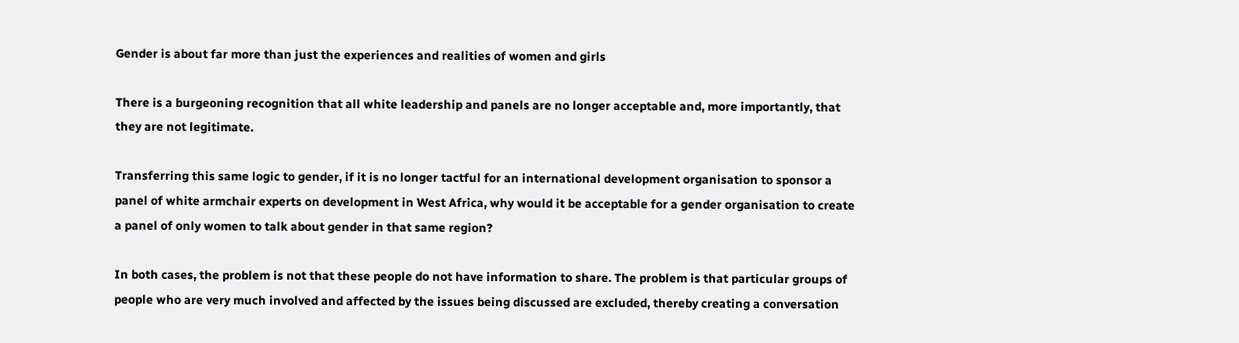Gender is about far more than just the experiences and realities of women and girls

There is a burgeoning recognition that all white leadership and panels are no longer acceptable and, more importantly, that they are not legitimate.

Transferring this same logic to gender, if it is no longer tactful for an international development organisation to sponsor a panel of white armchair experts on development in West Africa, why would it be acceptable for a gender organisation to create a panel of only women to talk about gender in that same region?

In both cases, the problem is not that these people do not have information to share. The problem is that particular groups of people who are very much involved and affected by the issues being discussed are excluded, thereby creating a conversation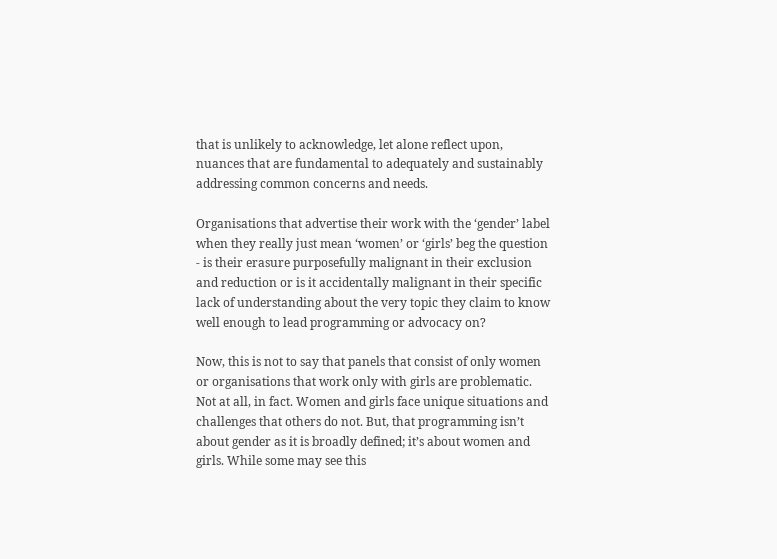that is unlikely to acknowledge, let alone reflect upon, nuances that are fundamental to adequately and sustainably addressing common concerns and needs.

Organisations that advertise their work with the ‘gender’ label when they really just mean ‘women’ or ‘girls’ beg the question - is their erasure purposefully malignant in their exclusion and reduction or is it accidentally malignant in their specific lack of understanding about the very topic they claim to know well enough to lead programming or advocacy on?

Now, this is not to say that panels that consist of only women or organisations that work only with girls are problematic. Not at all, in fact. Women and girls face unique situations and challenges that others do not. But, that programming isn’t about gender as it is broadly defined; it’s about women and girls. While some may see this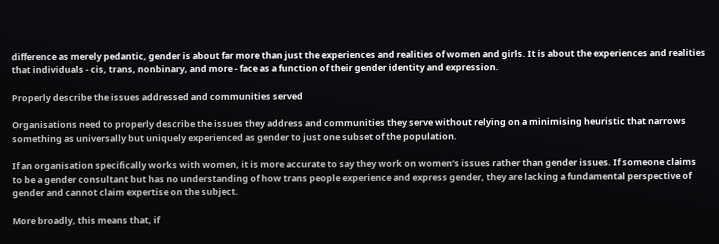difference as merely pedantic, gender is about far more than just the experiences and realities of women and girls. It is about the experiences and realities that individuals - cis, trans, nonbinary, and more - face as a function of their gender identity and expression.

Properly describe the issues addressed and communities served

Organisations need to properly describe the issues they address and communities they serve without relying on a minimising heuristic that narrows something as universally but uniquely experienced as gender to just one subset of the population.

If an organisation specifically works with women, it is more accurate to say they work on women’s issues rather than gender issues. If someone claims to be a gender consultant but has no understanding of how trans people experience and express gender, they are lacking a fundamental perspective of gender and cannot claim expertise on the subject.

More broadly, this means that, if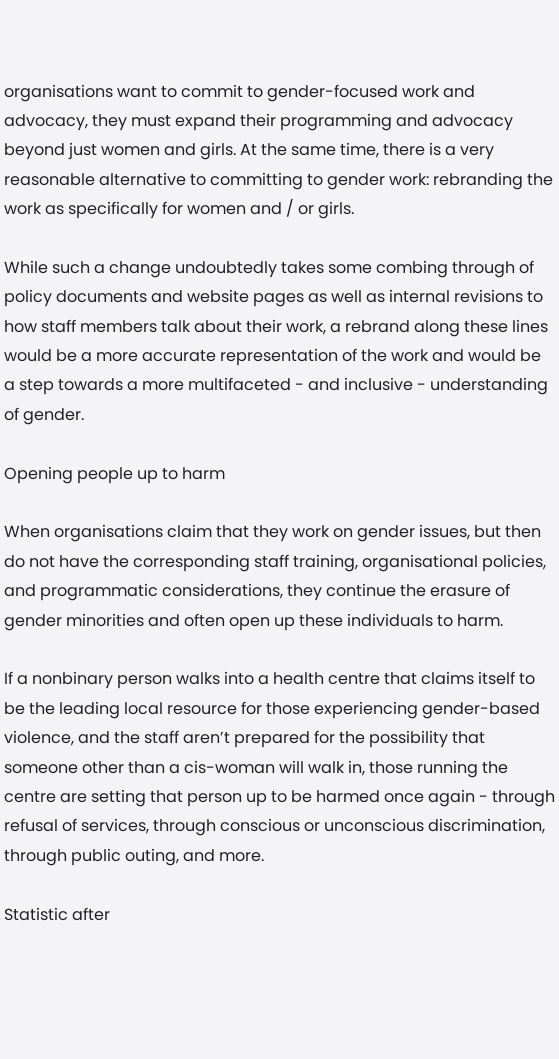organisations want to commit to gender-focused work and advocacy, they must expand their programming and advocacy beyond just women and girls. At the same time, there is a very reasonable alternative to committing to gender work: rebranding the work as specifically for women and / or girls.

While such a change undoubtedly takes some combing through of policy documents and website pages as well as internal revisions to how staff members talk about their work, a rebrand along these lines would be a more accurate representation of the work and would be a step towards a more multifaceted - and inclusive - understanding of gender.

Opening people up to harm

When organisations claim that they work on gender issues, but then do not have the corresponding staff training, organisational policies, and programmatic considerations, they continue the erasure of gender minorities and often open up these individuals to harm.

If a nonbinary person walks into a health centre that claims itself to be the leading local resource for those experiencing gender-based violence, and the staff aren’t prepared for the possibility that someone other than a cis-woman will walk in, those running the centre are setting that person up to be harmed once again - through refusal of services, through conscious or unconscious discrimination, through public outing, and more.

Statistic after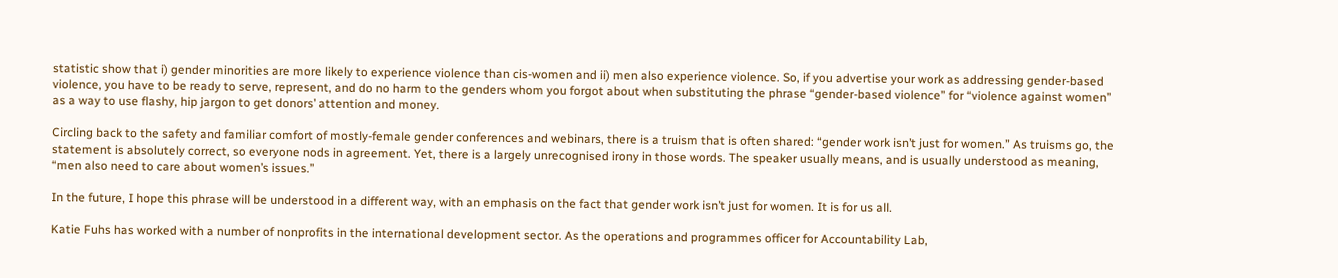statistic show that i) gender minorities are more likely to experience violence than cis-women and ii) men also experience violence. So, if you advertise your work as addressing gender-based violence, you have to be ready to serve, represent, and do no harm to the genders whom you forgot about when substituting the phrase “gender-based violence” for “violence against women” as a way to use flashy, hip jargon to get donors’ attention and money.

Circling back to the safety and familiar comfort of mostly-female gender conferences and webinars, there is a truism that is often shared: “gender work isn’t just for women.” As truisms go, the statement is absolutely correct, so everyone nods in agreement. Yet, there is a largely unrecognised irony in those words. The speaker usually means, and is usually understood as meaning, “men also need to care about women’s issues.”

In the future, I hope this phrase will be understood in a different way, with an emphasis on the fact that gender work isn’t just for women. It is for us all.

Katie Fuhs has worked with a number of nonprofits in the international development sector. As the operations and programmes officer for Accountability Lab,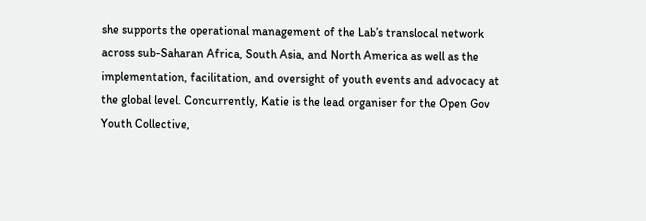she supports the operational management of the Lab’s translocal network across sub-Saharan Africa, South Asia, and North America as well as the implementation, facilitation, and oversight of youth events and advocacy at the global level. Concurrently, Katie is the lead organiser for the Open Gov Youth Collective,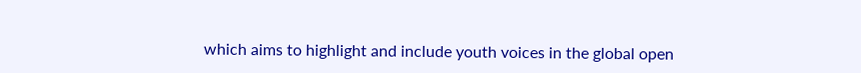which aims to highlight and include youth voices in the global open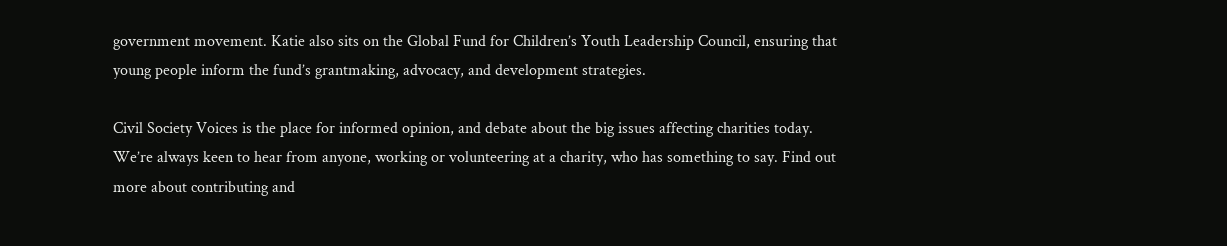government movement. Katie also sits on the Global Fund for Children’s Youth Leadership Council, ensuring that young people inform the fund’s grantmaking, advocacy, and development strategies.

Civil Society Voices is the place for informed opinion, and debate about the big issues affecting charities today. We’re always keen to hear from anyone, working or volunteering at a charity, who has something to say. Find out more about contributing and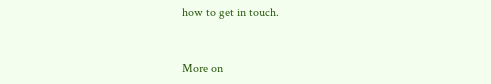how to get in touch.


More on